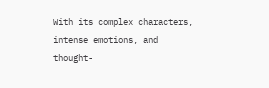With its complex characters, intense emotions, and thought-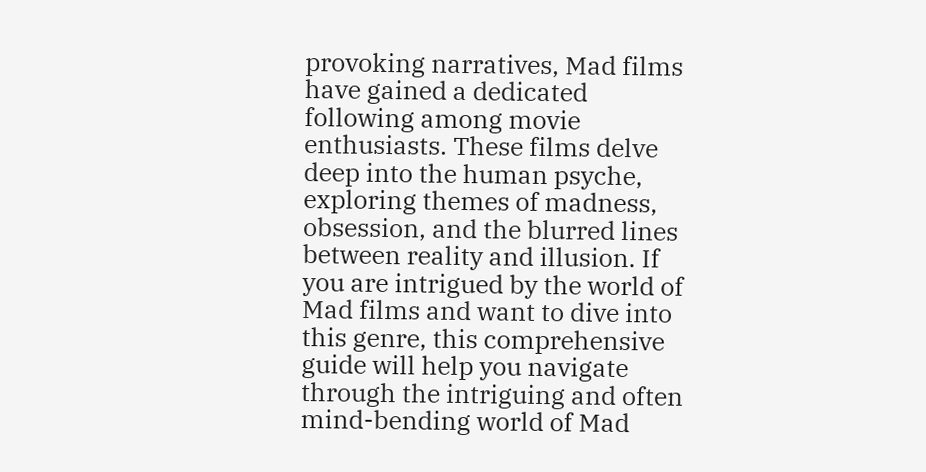provoking narratives, Mad films have gained a dedicated following among movie enthusiasts. These films delve deep into the human psyche, exploring themes of madness, obsession, and the blurred lines between reality and illusion. If you are intrigued by the world of Mad films and want to dive into this genre, this comprehensive guide will help you navigate through the intriguing and often mind-bending world of Mad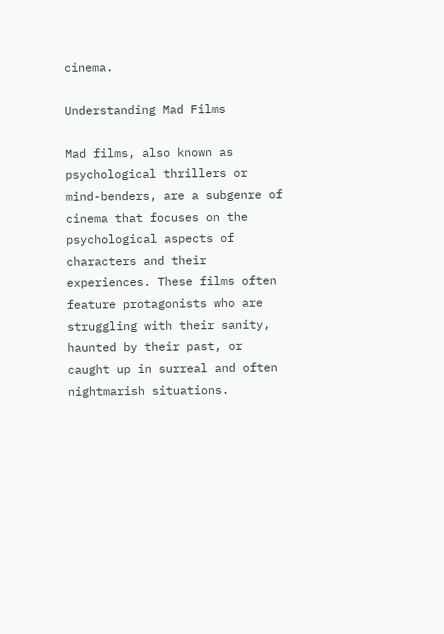cinema.

Understanding Mad Films

Mad films, also known as psychological thrillers or mind-benders, are a subgenre of cinema that focuses on the psychological aspects of characters and their experiences. These films often feature protagonists who are struggling with their sanity, haunted by their past, or caught up in surreal and often nightmarish situations.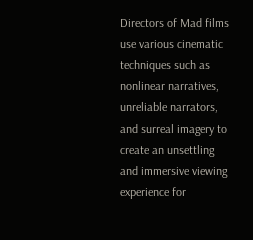Directors of Mad films use various cinematic techniques such as nonlinear narratives, unreliable narrators, and surreal imagery to create an unsettling and immersive viewing experience for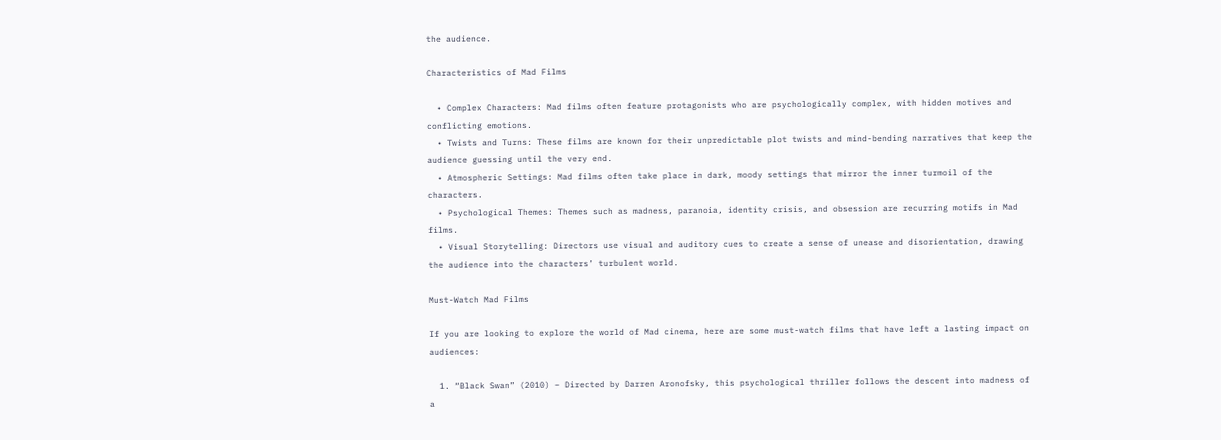the audience.

Characteristics of Mad Films

  • Complex Characters: Mad films often feature protagonists who are psychologically complex, with hidden motives and conflicting emotions.
  • Twists and Turns: These films are known for their unpredictable plot twists and mind-bending narratives that keep the audience guessing until the very end.
  • Atmospheric Settings: Mad films often take place in dark, moody settings that mirror the inner turmoil of the characters.
  • Psychological Themes: Themes such as madness, paranoia, identity crisis, and obsession are recurring motifs in Mad films.
  • Visual Storytelling: Directors use visual and auditory cues to create a sense of unease and disorientation, drawing the audience into the characters’ turbulent world.

Must-Watch Mad Films

If you are looking to explore the world of Mad cinema, here are some must-watch films that have left a lasting impact on audiences:

  1. “Black Swan” (2010) – Directed by Darren Aronofsky, this psychological thriller follows the descent into madness of a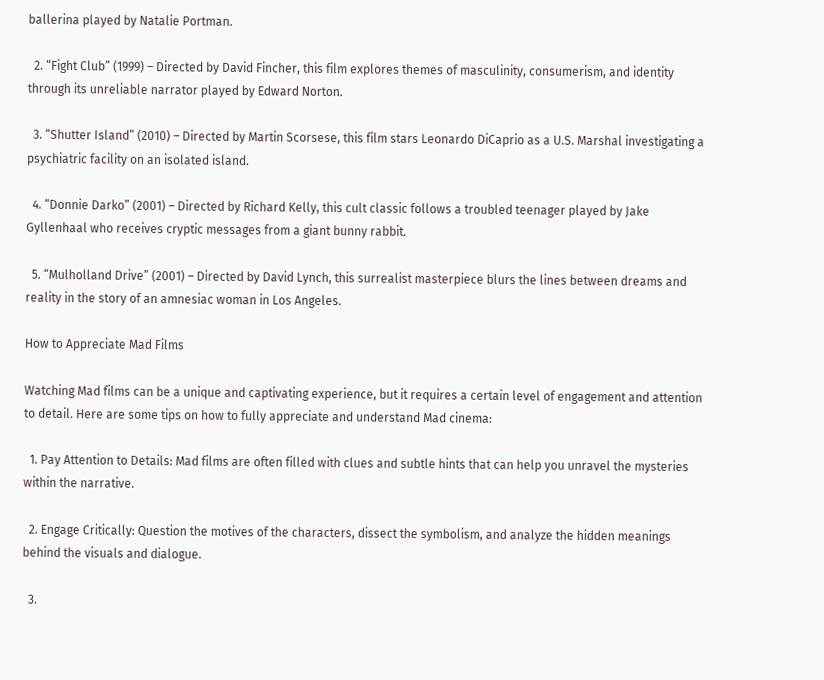ballerina played by Natalie Portman.

  2. “Fight Club” (1999) – Directed by David Fincher, this film explores themes of masculinity, consumerism, and identity through its unreliable narrator played by Edward Norton.

  3. “Shutter Island” (2010) – Directed by Martin Scorsese, this film stars Leonardo DiCaprio as a U.S. Marshal investigating a psychiatric facility on an isolated island.

  4. “Donnie Darko” (2001) – Directed by Richard Kelly, this cult classic follows a troubled teenager played by Jake Gyllenhaal who receives cryptic messages from a giant bunny rabbit.

  5. “Mulholland Drive” (2001) – Directed by David Lynch, this surrealist masterpiece blurs the lines between dreams and reality in the story of an amnesiac woman in Los Angeles.

How to Appreciate Mad Films

Watching Mad films can be a unique and captivating experience, but it requires a certain level of engagement and attention to detail. Here are some tips on how to fully appreciate and understand Mad cinema:

  1. Pay Attention to Details: Mad films are often filled with clues and subtle hints that can help you unravel the mysteries within the narrative.

  2. Engage Critically: Question the motives of the characters, dissect the symbolism, and analyze the hidden meanings behind the visuals and dialogue.

  3.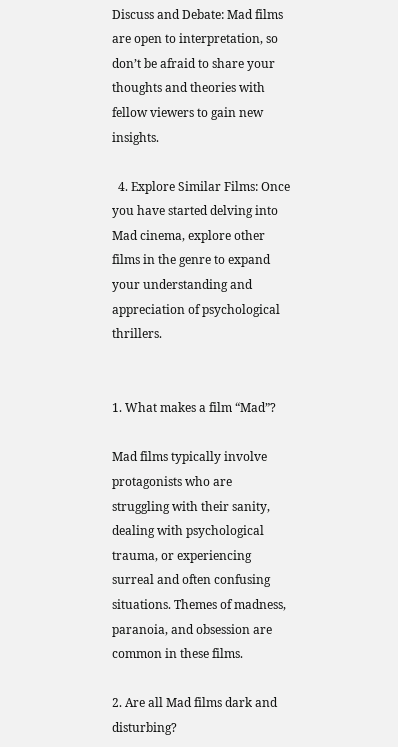Discuss and Debate: Mad films are open to interpretation, so don’t be afraid to share your thoughts and theories with fellow viewers to gain new insights.

  4. Explore Similar Films: Once you have started delving into Mad cinema, explore other films in the genre to expand your understanding and appreciation of psychological thrillers.


1. What makes a film “Mad”?

Mad films typically involve protagonists who are struggling with their sanity, dealing with psychological trauma, or experiencing surreal and often confusing situations. Themes of madness, paranoia, and obsession are common in these films.

2. Are all Mad films dark and disturbing?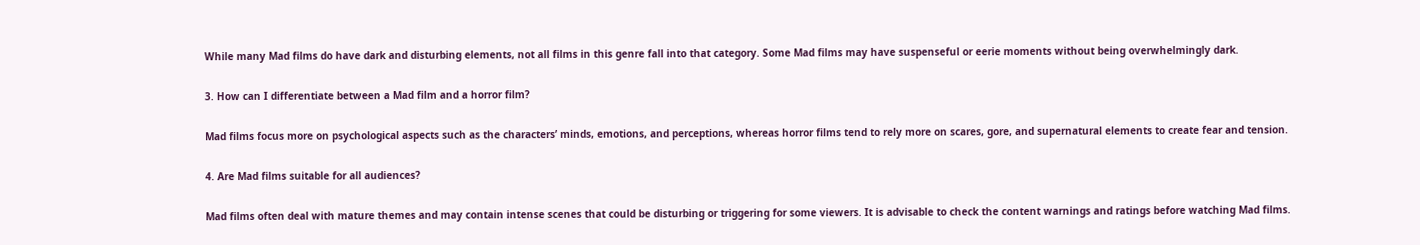While many Mad films do have dark and disturbing elements, not all films in this genre fall into that category. Some Mad films may have suspenseful or eerie moments without being overwhelmingly dark.

3. How can I differentiate between a Mad film and a horror film?

Mad films focus more on psychological aspects such as the characters’ minds, emotions, and perceptions, whereas horror films tend to rely more on scares, gore, and supernatural elements to create fear and tension.

4. Are Mad films suitable for all audiences?

Mad films often deal with mature themes and may contain intense scenes that could be disturbing or triggering for some viewers. It is advisable to check the content warnings and ratings before watching Mad films.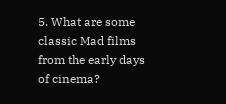5. What are some classic Mad films from the early days of cinema?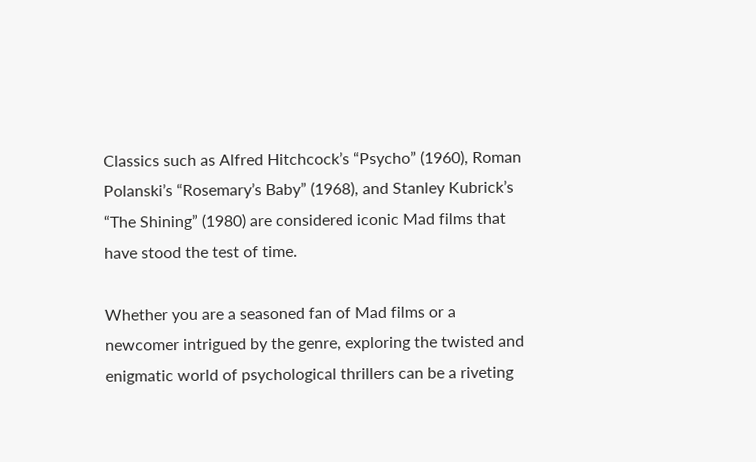Classics such as Alfred Hitchcock’s “Psycho” (1960), Roman Polanski’s “Rosemary’s Baby” (1968), and Stanley Kubrick’s “The Shining” (1980) are considered iconic Mad films that have stood the test of time.

Whether you are a seasoned fan of Mad films or a newcomer intrigued by the genre, exploring the twisted and enigmatic world of psychological thrillers can be a riveting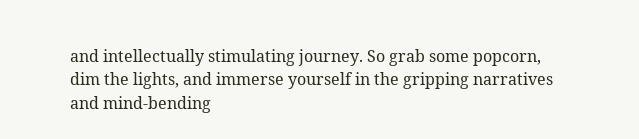and intellectually stimulating journey. So grab some popcorn, dim the lights, and immerse yourself in the gripping narratives and mind-bending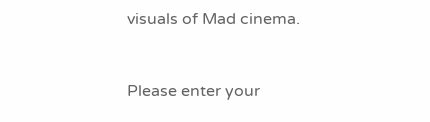visuals of Mad cinema.


Please enter your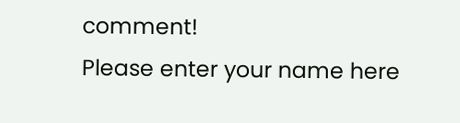comment!
Please enter your name here